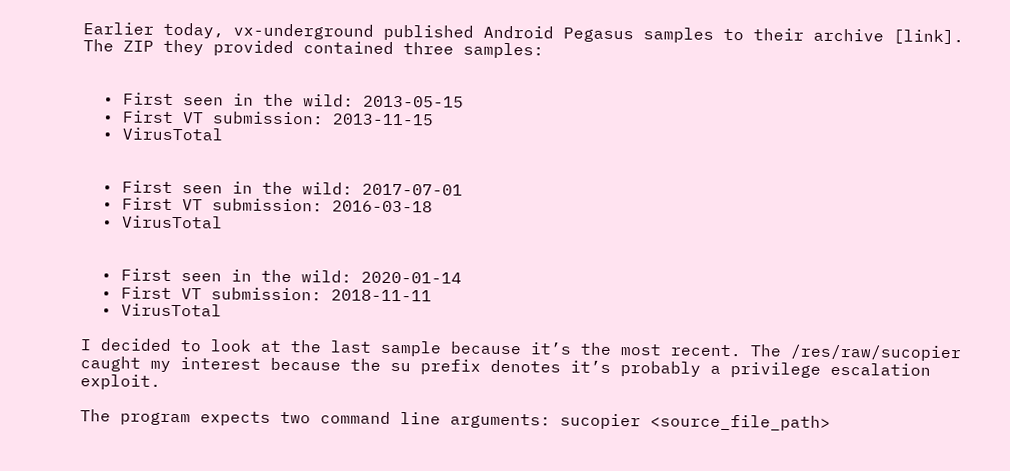Earlier today, vx-underground published Android Pegasus samples to their archive [link]. The ZIP they provided contained three samples:


  • First seen in the wild: 2013-05-15
  • First VT submission: 2013-11-15
  • VirusTotal


  • First seen in the wild: 2017-07-01
  • First VT submission: 2016-03-18
  • VirusTotal


  • First seen in the wild: 2020-01-14
  • First VT submission: 2018-11-11
  • VirusTotal

I decided to look at the last sample because it’s the most recent. The /res/raw/sucopier caught my interest because the su prefix denotes it’s probably a privilege escalation exploit.

The program expects two command line arguments: sucopier <source_file_path>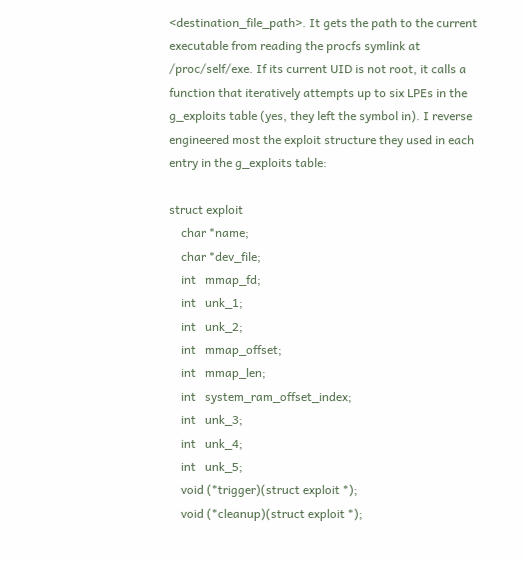<destination_file_path>. It gets the path to the current executable from reading the procfs symlink at /proc/self/exe. If its current UID is not root, it calls a function that iteratively attempts up to six LPEs in the g_exploits table (yes, they left the symbol in). I reverse engineered most the exploit structure they used in each entry in the g_exploits table:

struct exploit
    char *name;
    char *dev_file;
    int   mmap_fd;
    int   unk_1;
    int   unk_2;
    int   mmap_offset;
    int   mmap_len;
    int   system_ram_offset_index;
    int   unk_3;
    int   unk_4;
    int   unk_5;
    void (*trigger)(struct exploit *);
    void (*cleanup)(struct exploit *);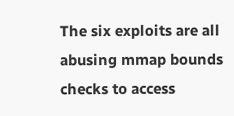The six exploits are all abusing mmap bounds checks to access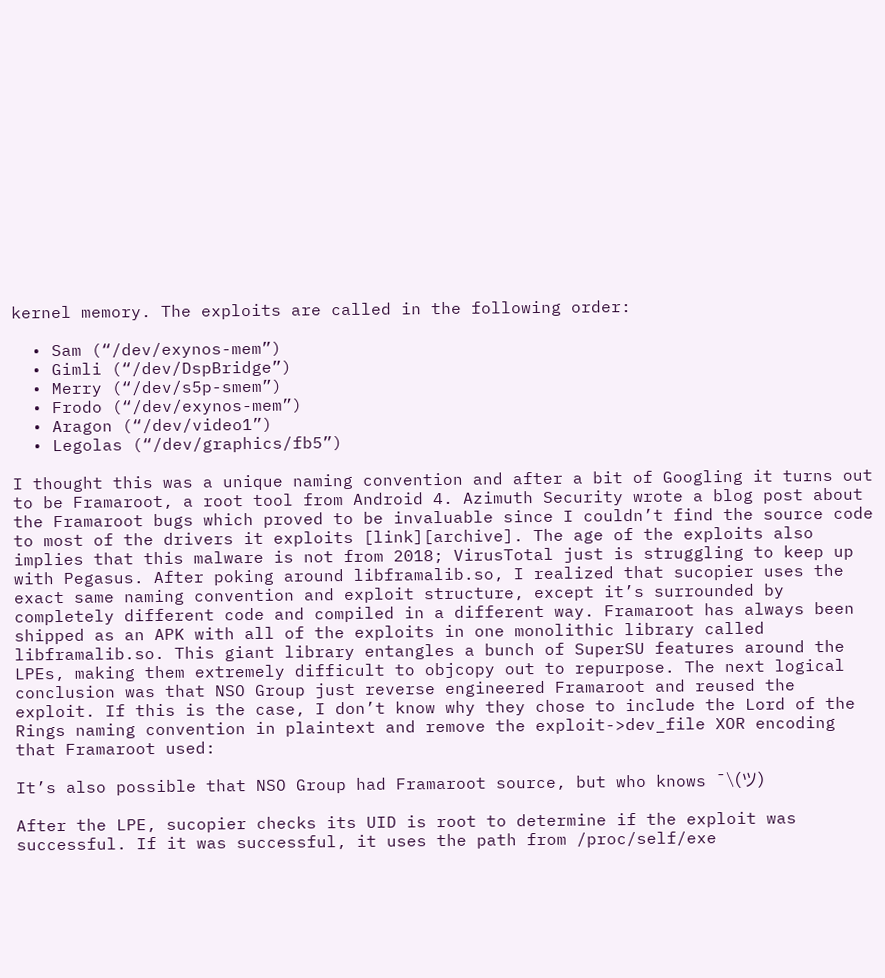kernel memory. The exploits are called in the following order:

  • Sam (“/dev/exynos-mem”)
  • Gimli (“/dev/DspBridge”)
  • Merry (“/dev/s5p-smem”)
  • Frodo (“/dev/exynos-mem”)
  • Aragon (“/dev/video1”)
  • Legolas (“/dev/graphics/fb5”)

I thought this was a unique naming convention and after a bit of Googling it turns out to be Framaroot, a root tool from Android 4. Azimuth Security wrote a blog post about the Framaroot bugs which proved to be invaluable since I couldn’t find the source code to most of the drivers it exploits [link][archive]. The age of the exploits also implies that this malware is not from 2018; VirusTotal just is struggling to keep up with Pegasus. After poking around libframalib.so, I realized that sucopier uses the exact same naming convention and exploit structure, except it’s surrounded by completely different code and compiled in a different way. Framaroot has always been shipped as an APK with all of the exploits in one monolithic library called libframalib.so. This giant library entangles a bunch of SuperSU features around the LPEs, making them extremely difficult to objcopy out to repurpose. The next logical conclusion was that NSO Group just reverse engineered Framaroot and reused the exploit. If this is the case, I don’t know why they chose to include the Lord of the Rings naming convention in plaintext and remove the exploit->dev_file XOR encoding that Framaroot used:

It’s also possible that NSO Group had Framaroot source, but who knows ¯\(ツ)

After the LPE, sucopier checks its UID is root to determine if the exploit was successful. If it was successful, it uses the path from /proc/self/exe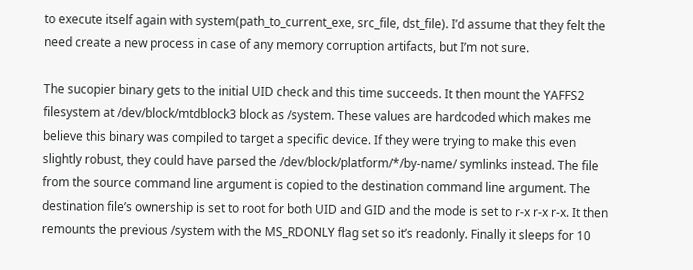to execute itself again with system(path_to_current_exe, src_file, dst_file). I’d assume that they felt the need create a new process in case of any memory corruption artifacts, but I’m not sure.

The sucopier binary gets to the initial UID check and this time succeeds. It then mount the YAFFS2 filesystem at /dev/block/mtdblock3 block as /system. These values are hardcoded which makes me believe this binary was compiled to target a specific device. If they were trying to make this even slightly robust, they could have parsed the /dev/block/platform/*/by-name/ symlinks instead. The file from the source command line argument is copied to the destination command line argument. The destination file’s ownership is set to root for both UID and GID and the mode is set to r-x r-x r-x. It then remounts the previous /system with the MS_RDONLY flag set so it’s readonly. Finally it sleeps for 10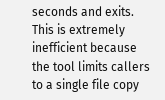seconds and exits. This is extremely inefficient because the tool limits callers to a single file copy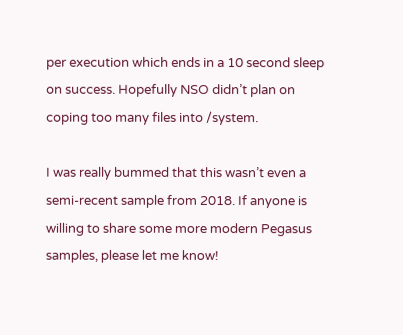per execution which ends in a 10 second sleep on success. Hopefully NSO didn’t plan on coping too many files into /system.

I was really bummed that this wasn’t even a semi-recent sample from 2018. If anyone is willing to share some more modern Pegasus samples, please let me know!